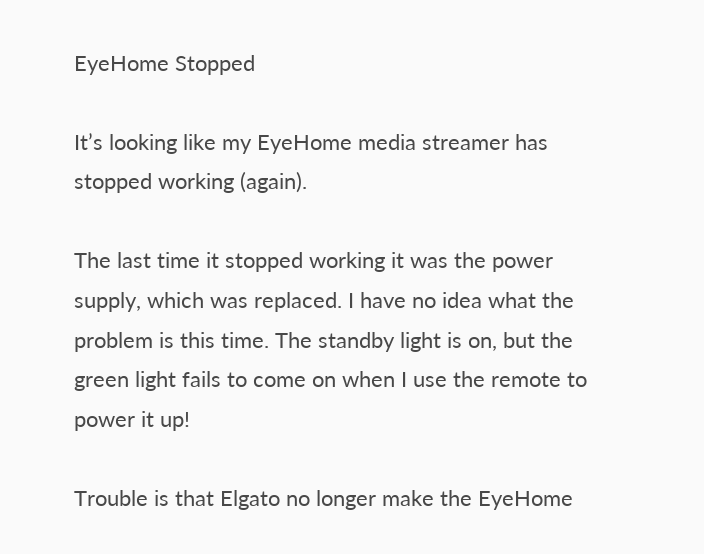EyeHome Stopped

It’s looking like my EyeHome media streamer has stopped working (again).

The last time it stopped working it was the power supply, which was replaced. I have no idea what the problem is this time. The standby light is on, but the green light fails to come on when I use the remote to power it up!

Trouble is that Elgato no longer make the EyeHome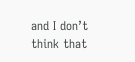and I don’t think that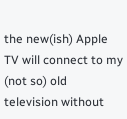the new(ish) Apple TV will connect to my (not so) old television without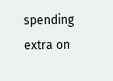spending extra on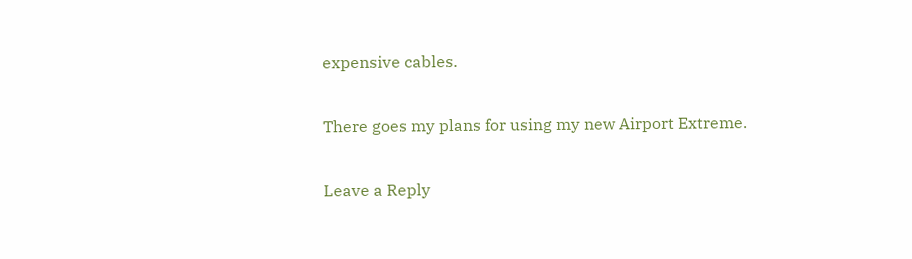expensive cables.

There goes my plans for using my new Airport Extreme.

Leave a Reply